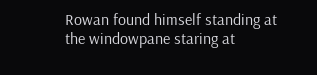Rowan found himself standing at the windowpane staring at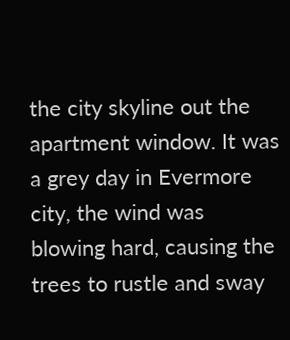the city skyline out the apartment window. It was a grey day in Evermore city, the wind was blowing hard, causing the trees to rustle and sway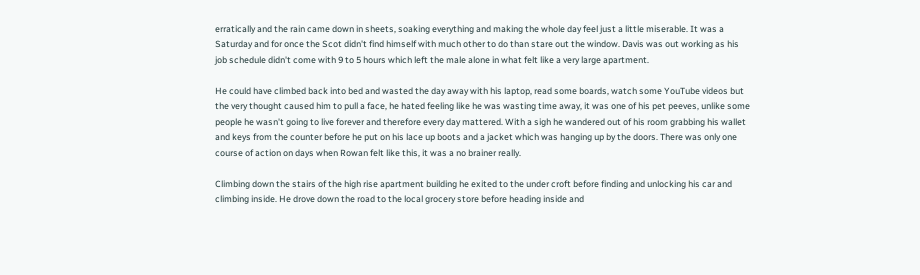erratically and the rain came down in sheets, soaking everything and making the whole day feel just a little miserable. It was a Saturday and for once the Scot didn't find himself with much other to do than stare out the window. Davis was out working as his job schedule didn't come with 9 to 5 hours which left the male alone in what felt like a very large apartment.

He could have climbed back into bed and wasted the day away with his laptop, read some boards, watch some YouTube videos but the very thought caused him to pull a face, he hated feeling like he was wasting time away, it was one of his pet peeves, unlike some people he wasn't going to live forever and therefore every day mattered. With a sigh he wandered out of his room grabbing his wallet and keys from the counter before he put on his lace up boots and a jacket which was hanging up by the doors. There was only one course of action on days when Rowan felt like this, it was a no brainer really.

Climbing down the stairs of the high rise apartment building he exited to the under croft before finding and unlocking his car and climbing inside. He drove down the road to the local grocery store before heading inside and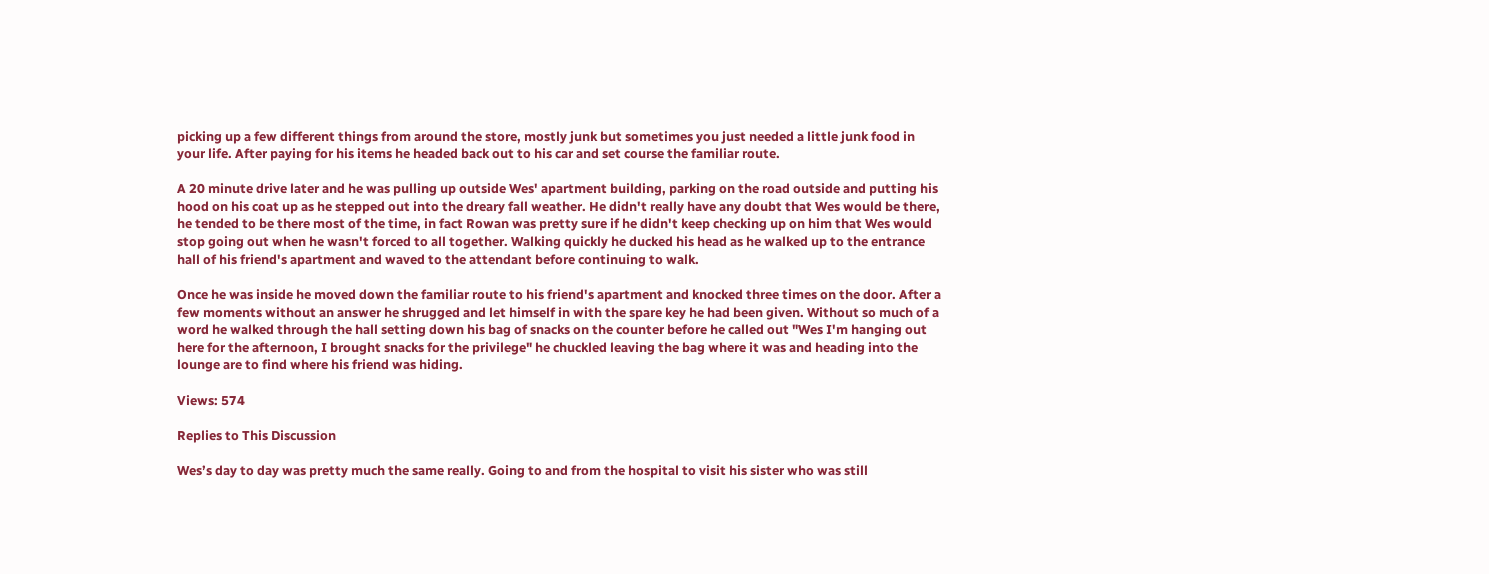picking up a few different things from around the store, mostly junk but sometimes you just needed a little junk food in your life. After paying for his items he headed back out to his car and set course the familiar route.

A 20 minute drive later and he was pulling up outside Wes' apartment building, parking on the road outside and putting his hood on his coat up as he stepped out into the dreary fall weather. He didn't really have any doubt that Wes would be there, he tended to be there most of the time, in fact Rowan was pretty sure if he didn't keep checking up on him that Wes would stop going out when he wasn't forced to all together. Walking quickly he ducked his head as he walked up to the entrance hall of his friend's apartment and waved to the attendant before continuing to walk.

Once he was inside he moved down the familiar route to his friend's apartment and knocked three times on the door. After a few moments without an answer he shrugged and let himself in with the spare key he had been given. Without so much of a word he walked through the hall setting down his bag of snacks on the counter before he called out "Wes I'm hanging out here for the afternoon, I brought snacks for the privilege" he chuckled leaving the bag where it was and heading into the lounge are to find where his friend was hiding.

Views: 574

Replies to This Discussion

Wes’s day to day was pretty much the same really. Going to and from the hospital to visit his sister who was still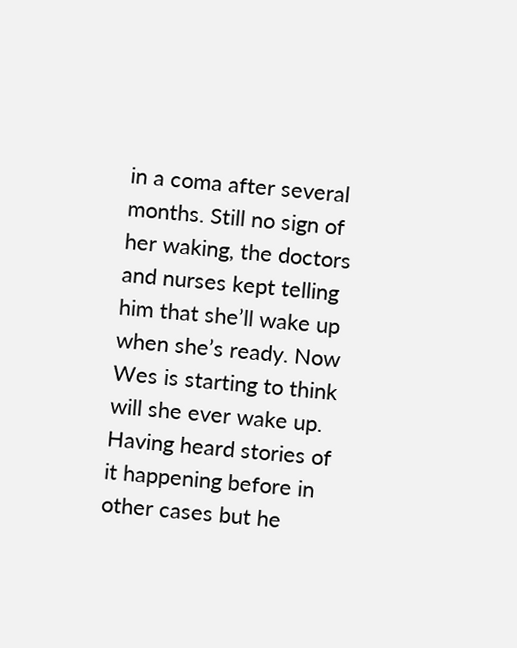in a coma after several months. Still no sign of her waking, the doctors and nurses kept telling him that she’ll wake up when she’s ready. Now Wes is starting to think will she ever wake up. Having heard stories of it happening before in other cases but he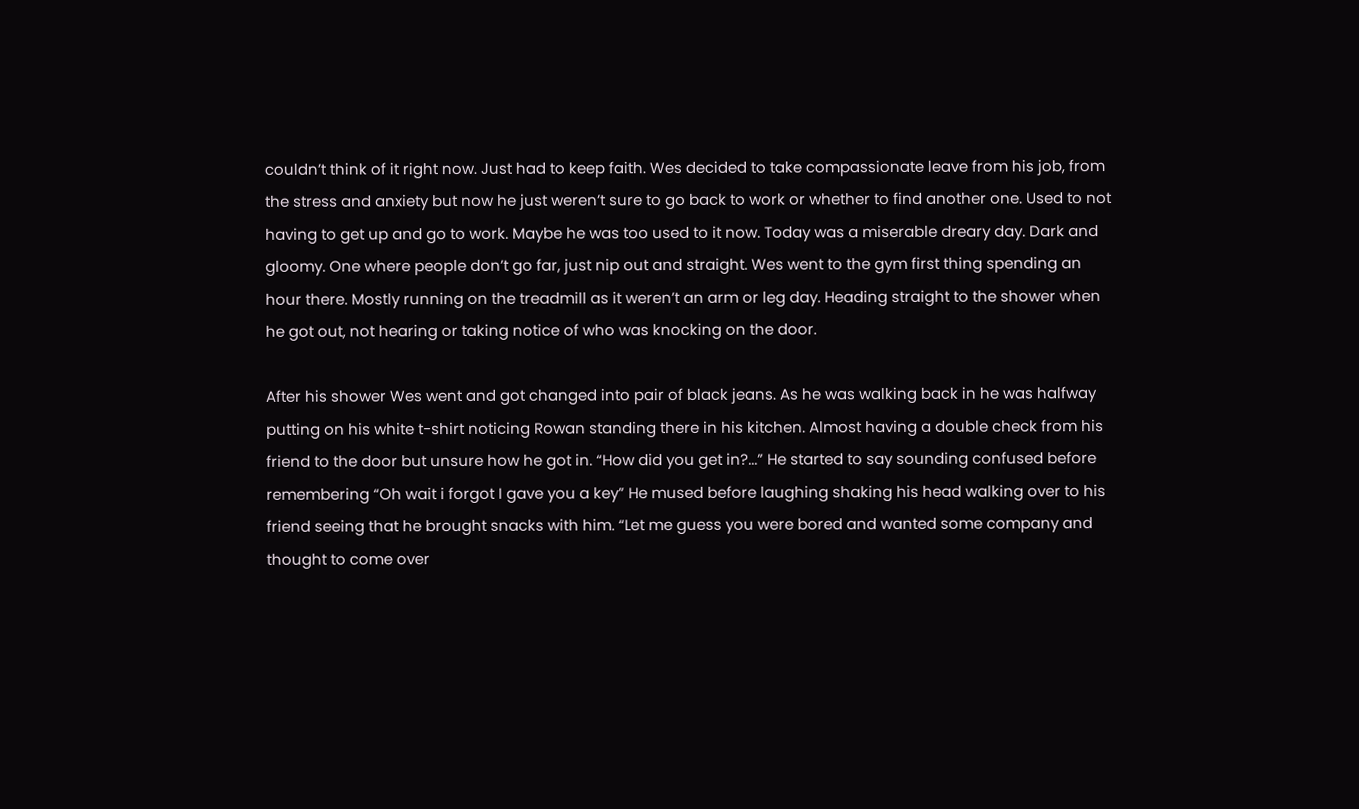couldn’t think of it right now. Just had to keep faith. Wes decided to take compassionate leave from his job, from the stress and anxiety but now he just weren’t sure to go back to work or whether to find another one. Used to not having to get up and go to work. Maybe he was too used to it now. Today was a miserable dreary day. Dark and gloomy. One where people don’t go far, just nip out and straight. Wes went to the gym first thing spending an hour there. Mostly running on the treadmill as it weren’t an arm or leg day. Heading straight to the shower when he got out, not hearing or taking notice of who was knocking on the door.

After his shower Wes went and got changed into pair of black jeans. As he was walking back in he was halfway putting on his white t-shirt noticing Rowan standing there in his kitchen. Almost having a double check from his friend to the door but unsure how he got in. “How did you get in?...” He started to say sounding confused before remembering “Oh wait i forgot I gave you a key” He mused before laughing shaking his head walking over to his friend seeing that he brought snacks with him. “Let me guess you were bored and wanted some company and thought to come over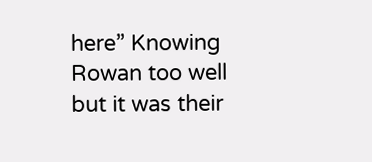here” Knowing Rowan too well but it was their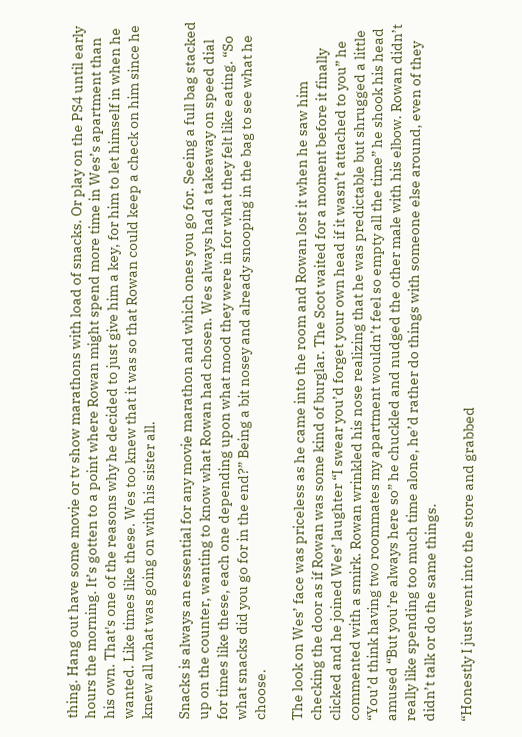thing. Hang out have some movie or tv show marathons with load of snacks. Or play on the PS4 until early hours the morning. It’s gotten to a point where Rowan might spend more time in Wes’s apartment than his own. That's one of the reasons why he decided to just give him a key, for him to let himself in when he wanted. Like times like these. Wes too knew that it was so that Rowan could keep a check on him since he knew all what was going on with his sister all.

Snacks is always an essential for any movie marathon and which ones you go for. Seeing a full bag stacked up on the counter, wanting to know what Rowan had chosen. Wes always had a takeaway on speed dial for times like these, each one depending upon what mood they were in for what they felt like eating. “So what snacks did you go for in the end?” Being a bit nosey and already snooping in the bag to see what he choose.

The look on Wes’ face was priceless as he came into the room and Rowan lost it when he saw him checking the door as if Rowan was some kind of burglar. The Scot waited for a moment before it finally clicked and he joined Wes’ laughter “I swear you’d forget your own head if it wasn’t attached to you” he commented with a smirk. Rowan wrinkled his nose realizing that he was predictable but shrugged a little “You’d think having two roommates my apartment wouldn’t feel so empty all the time” he shook his head amused “But you’re always here so” he chuckled and nudged the other male with his elbow. Rowan didn’t really like spending too much time alone, he’d rather do things with someone else around, even of they didn’t talk or do the same things.

“Honestly I just went into the store and grabbed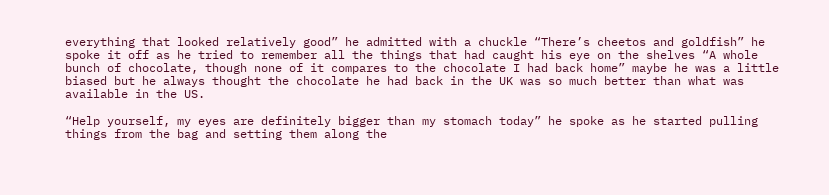everything that looked relatively good” he admitted with a chuckle “There’s cheetos and goldfish” he spoke it off as he tried to remember all the things that had caught his eye on the shelves “A whole bunch of chocolate, though none of it compares to the chocolate I had back home” maybe he was a little biased but he always thought the chocolate he had back in the UK was so much better than what was available in the US.

“Help yourself, my eyes are definitely bigger than my stomach today” he spoke as he started pulling things from the bag and setting them along the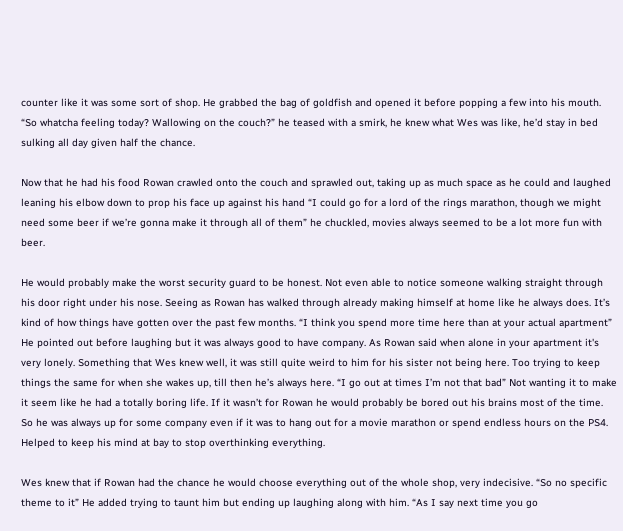counter like it was some sort of shop. He grabbed the bag of goldfish and opened it before popping a few into his mouth. “So whatcha feeling today? Wallowing on the couch?” he teased with a smirk, he knew what Wes was like, he’d stay in bed sulking all day given half the chance.

Now that he had his food Rowan crawled onto the couch and sprawled out, taking up as much space as he could and laughed leaning his elbow down to prop his face up against his hand “I could go for a lord of the rings marathon, though we might need some beer if we’re gonna make it through all of them” he chuckled, movies always seemed to be a lot more fun with beer.

He would probably make the worst security guard to be honest. Not even able to notice someone walking straight through his door right under his nose. Seeing as Rowan has walked through already making himself at home like he always does. It’s kind of how things have gotten over the past few months. “I think you spend more time here than at your actual apartment” He pointed out before laughing but it was always good to have company. As Rowan said when alone in your apartment it's very lonely. Something that Wes knew well, it was still quite weird to him for his sister not being here. Too trying to keep things the same for when she wakes up, till then he’s always here. “I go out at times I’m not that bad” Not wanting it to make it seem like he had a totally boring life. If it wasn’t for Rowan he would probably be bored out his brains most of the time. So he was always up for some company even if it was to hang out for a movie marathon or spend endless hours on the PS4. Helped to keep his mind at bay to stop overthinking everything.

Wes knew that if Rowan had the chance he would choose everything out of the whole shop, very indecisive. “So no specific theme to it” He added trying to taunt him but ending up laughing along with him. “As I say next time you go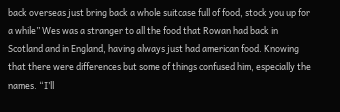back overseas just bring back a whole suitcase full of food, stock you up for a while” Wes was a stranger to all the food that Rowan had back in Scotland and in England, having always just had american food. Knowing that there were differences but some of things confused him, especially the names. “I’ll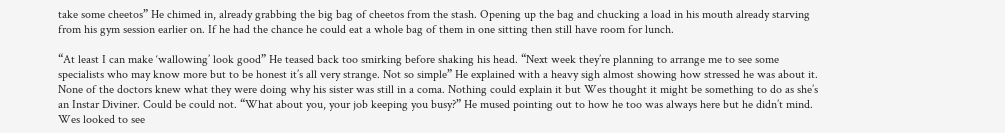take some cheetos” He chimed in, already grabbing the big bag of cheetos from the stash. Opening up the bag and chucking a load in his mouth already starving from his gym session earlier on. If he had the chance he could eat a whole bag of them in one sitting then still have room for lunch.

“At least I can make ‘wallowing’ look good” He teased back too smirking before shaking his head. “Next week they’re planning to arrange me to see some specialists who may know more but to be honest it’s all very strange. Not so simple” He explained with a heavy sigh almost showing how stressed he was about it. None of the doctors knew what they were doing why his sister was still in a coma. Nothing could explain it but Wes thought it might be something to do as she’s an Instar Diviner. Could be could not. “What about you, your job keeping you busy?” He mused pointing out to how he too was always here but he didn’t mind. Wes looked to see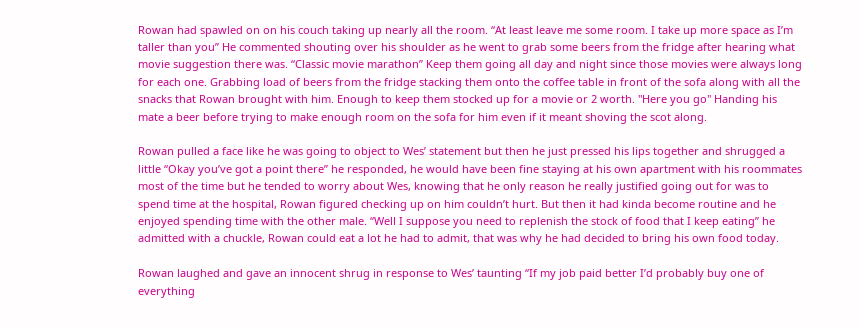Rowan had spawled on on his couch taking up nearly all the room. “At least leave me some room. I take up more space as I’m taller than you” He commented shouting over his shoulder as he went to grab some beers from the fridge after hearing what movie suggestion there was. “Classic movie marathon” Keep them going all day and night since those movies were always long for each one. Grabbing load of beers from the fridge stacking them onto the coffee table in front of the sofa along with all the snacks that Rowan brought with him. Enough to keep them stocked up for a movie or 2 worth. "Here you go" Handing his mate a beer before trying to make enough room on the sofa for him even if it meant shoving the scot along.

Rowan pulled a face like he was going to object to Wes’ statement but then he just pressed his lips together and shrugged a little “Okay you’ve got a point there” he responded, he would have been fine staying at his own apartment with his roommates most of the time but he tended to worry about Wes, knowing that he only reason he really justified going out for was to spend time at the hospital, Rowan figured checking up on him couldn’t hurt. But then it had kinda become routine and he enjoyed spending time with the other male. “Well I suppose you need to replenish the stock of food that I keep eating” he admitted with a chuckle, Rowan could eat a lot he had to admit, that was why he had decided to bring his own food today.

Rowan laughed and gave an innocent shrug in response to Wes’ taunting “If my job paid better I’d probably buy one of everything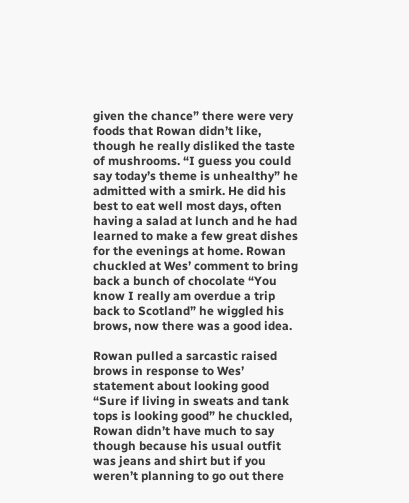given the chance” there were very foods that Rowan didn’t like, though he really disliked the taste of mushrooms. “I guess you could say today’s theme is unhealthy” he admitted with a smirk. He did his best to eat well most days, often having a salad at lunch and he had learned to make a few great dishes for the evenings at home. Rowan chuckled at Wes’ comment to bring back a bunch of chocolate “You know I really am overdue a trip back to Scotland” he wiggled his brows, now there was a good idea.

Rowan pulled a sarcastic raised brows in response to Wes’ statement about looking good “Sure if living in sweats and tank tops is looking good” he chuckled, Rowan didn’t have much to say though because his usual outfit was jeans and shirt but if you weren’t planning to go out there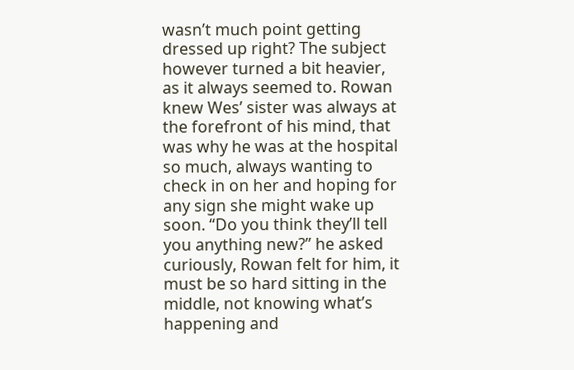wasn’t much point getting dressed up right? The subject however turned a bit heavier, as it always seemed to. Rowan knew Wes’ sister was always at the forefront of his mind, that was why he was at the hospital so much, always wanting to check in on her and hoping for any sign she might wake up soon. “Do you think they’ll tell you anything new?” he asked curiously, Rowan felt for him, it must be so hard sitting in the middle, not knowing what’s happening and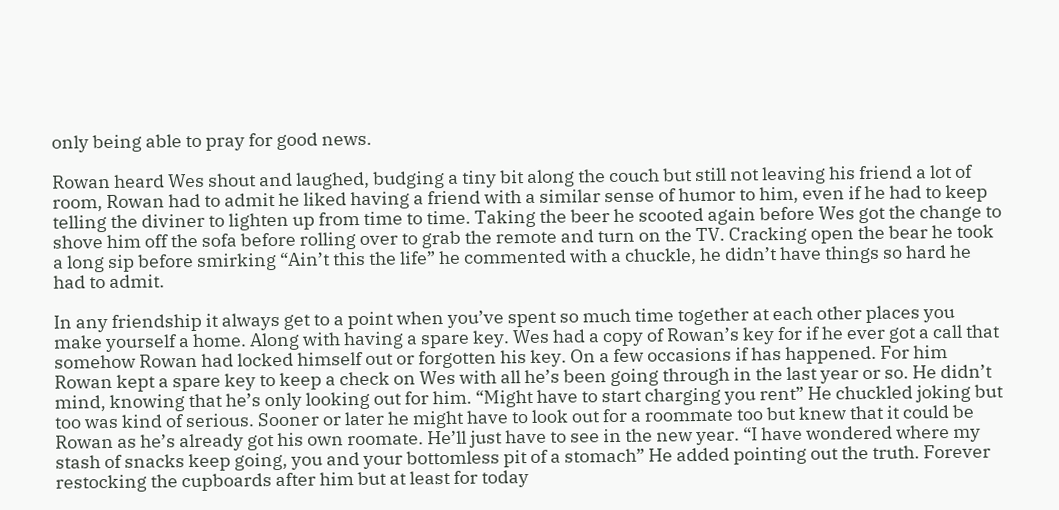only being able to pray for good news.

Rowan heard Wes shout and laughed, budging a tiny bit along the couch but still not leaving his friend a lot of room, Rowan had to admit he liked having a friend with a similar sense of humor to him, even if he had to keep telling the diviner to lighten up from time to time. Taking the beer he scooted again before Wes got the change to shove him off the sofa before rolling over to grab the remote and turn on the TV. Cracking open the bear he took a long sip before smirking “Ain’t this the life” he commented with a chuckle, he didn’t have things so hard he had to admit.

In any friendship it always get to a point when you’ve spent so much time together at each other places you make yourself a home. Along with having a spare key. Wes had a copy of Rowan’s key for if he ever got a call that somehow Rowan had locked himself out or forgotten his key. On a few occasions if has happened. For him Rowan kept a spare key to keep a check on Wes with all he’s been going through in the last year or so. He didn’t mind, knowing that he’s only looking out for him. “Might have to start charging you rent” He chuckled joking but too was kind of serious. Sooner or later he might have to look out for a roommate too but knew that it could be Rowan as he’s already got his own roomate. He’ll just have to see in the new year. “I have wondered where my stash of snacks keep going, you and your bottomless pit of a stomach” He added pointing out the truth. Forever restocking the cupboards after him but at least for today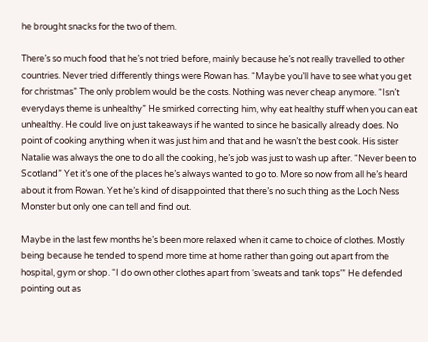he brought snacks for the two of them.

There’s so much food that he’s not tried before, mainly because he’s not really travelled to other countries. Never tried differently things were Rowan has. “Maybe you’ll have to see what you get for christmas” The only problem would be the costs. Nothing was never cheap anymore. “Isn’t everydays theme is unhealthy” He smirked correcting him, why eat healthy stuff when you can eat unhealthy. He could live on just takeaways if he wanted to since he basically already does. No point of cooking anything when it was just him and that and he wasn’t the best cook. His sister Natalie was always the one to do all the cooking, he’s job was just to wash up after. “Never been to Scotland” Yet it’s one of the places he’s always wanted to go to. More so now from all he’s heard about it from Rowan. Yet he’s kind of disappointed that there’s no such thing as the Loch Ness Monster but only one can tell and find out.

Maybe in the last few months he’s been more relaxed when it came to choice of clothes. Mostly being because he tended to spend more time at home rather than going out apart from the hospital, gym or shop. “I do own other clothes apart from ‘sweats and tank tops’” He defended pointing out as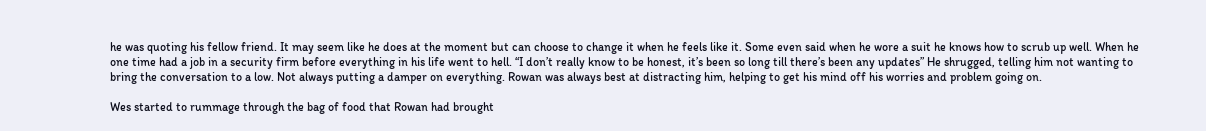he was quoting his fellow friend. It may seem like he does at the moment but can choose to change it when he feels like it. Some even said when he wore a suit he knows how to scrub up well. When he one time had a job in a security firm before everything in his life went to hell. “I don’t really know to be honest, it’s been so long till there’s been any updates” He shrugged, telling him not wanting to bring the conversation to a low. Not always putting a damper on everything. Rowan was always best at distracting him, helping to get his mind off his worries and problem going on.

Wes started to rummage through the bag of food that Rowan had brought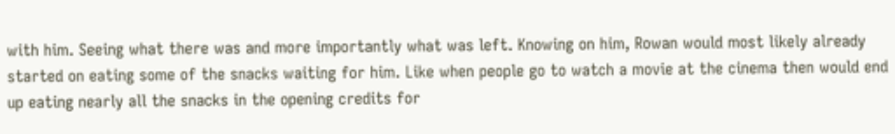with him. Seeing what there was and more importantly what was left. Knowing on him, Rowan would most likely already started on eating some of the snacks waiting for him. Like when people go to watch a movie at the cinema then would end up eating nearly all the snacks in the opening credits for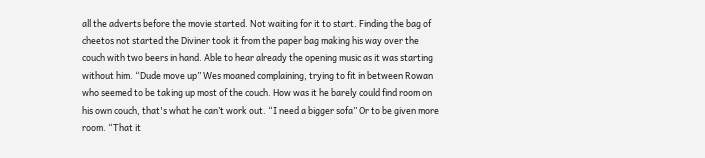all the adverts before the movie started. Not waiting for it to start. Finding the bag of cheetos not started the Diviner took it from the paper bag making his way over the couch with two beers in hand. Able to hear already the opening music as it was starting without him. “Dude move up” Wes moaned complaining, trying to fit in between Rowan who seemed to be taking up most of the couch. How was it he barely could find room on his own couch, that's what he can’t work out. “I need a bigger sofa” Or to be given more room. “That it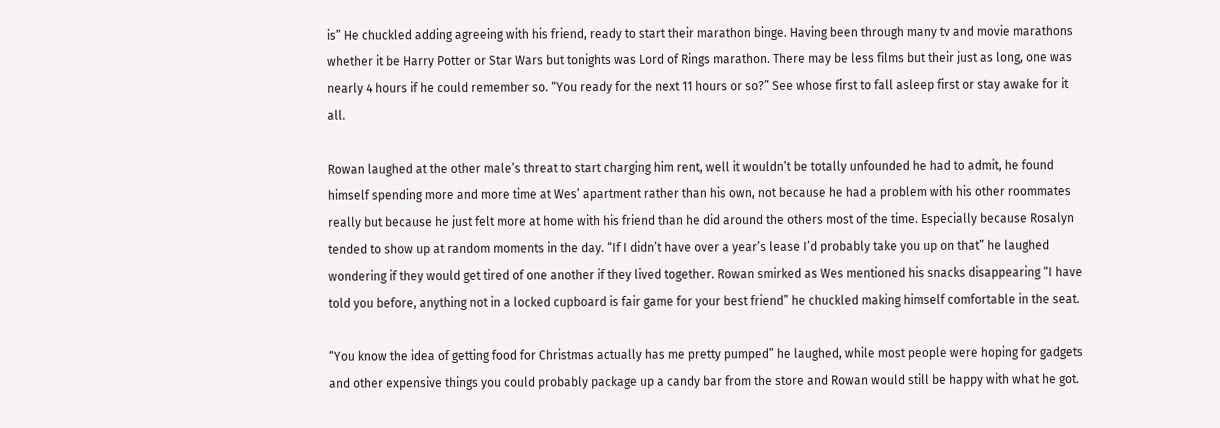is” He chuckled adding agreeing with his friend, ready to start their marathon binge. Having been through many tv and movie marathons whether it be Harry Potter or Star Wars but tonights was Lord of Rings marathon. There may be less films but their just as long, one was nearly 4 hours if he could remember so. “You ready for the next 11 hours or so?” See whose first to fall asleep first or stay awake for it all.

Rowan laughed at the other male’s threat to start charging him rent, well it wouldn’t be totally unfounded he had to admit, he found himself spending more and more time at Wes’ apartment rather than his own, not because he had a problem with his other roommates really but because he just felt more at home with his friend than he did around the others most of the time. Especially because Rosalyn tended to show up at random moments in the day. “If I didn’t have over a year’s lease I’d probably take you up on that” he laughed wondering if they would get tired of one another if they lived together. Rowan smirked as Wes mentioned his snacks disappearing “I have told you before, anything not in a locked cupboard is fair game for your best friend” he chuckled making himself comfortable in the seat.

“You know the idea of getting food for Christmas actually has me pretty pumped” he laughed, while most people were hoping for gadgets and other expensive things you could probably package up a candy bar from the store and Rowan would still be happy with what he got.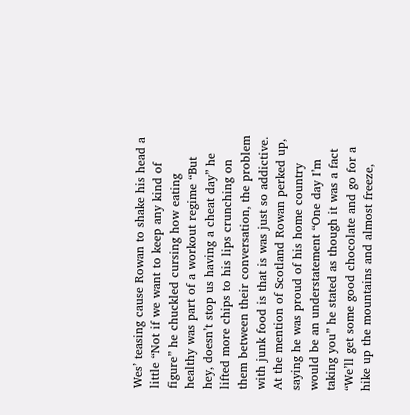Wes’ teasing cause Rowan to shake his head a little “Not if we want to keep any kind of figure” he chuckled cursing how eating healthy was part of a workout regime “But hey, doesn’t stop us having a cheat day” he lifted more chips to his lips crunching on them between their conversation, the problem with junk food is that is was just so addictive. At the mention of Scotland Rowan perked up, saying he was proud of his home country would be an understatement “One day I’m taking you” he stated as though it was a fact “We’ll get some good chocolate and go for a hike up the mountains and almost freeze,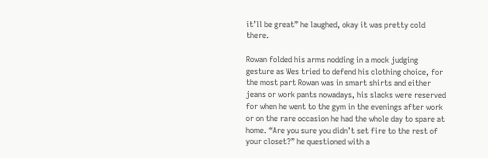it’ll be great” he laughed, okay it was pretty cold there.

Rowan folded his arms nodding in a mock judging gesture as Wes tried to defend his clothing choice, for the most part Rowan was in smart shirts and either jeans or work pants nowadays, his slacks were reserved for when he went to the gym in the evenings after work or on the rare occasion he had the whole day to spare at home. “Are you sure you didn’t set fire to the rest of your closet?” he questioned with a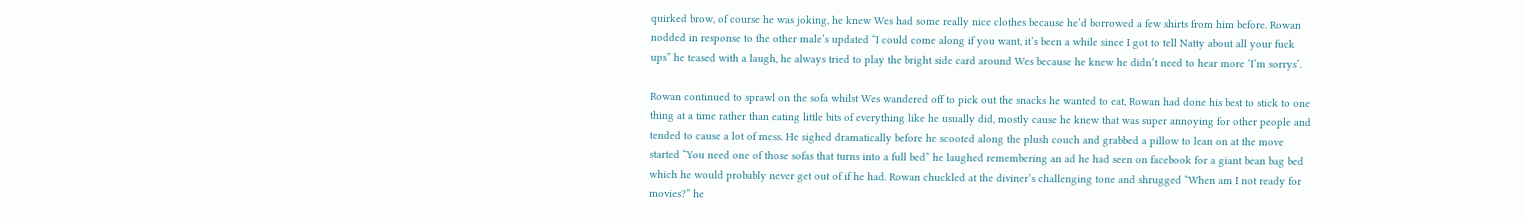quirked brow, of course he was joking, he knew Wes had some really nice clothes because he’d borrowed a few shirts from him before. Rowan nodded in response to the other male’s updated “I could come along if you want, it’s been a while since I got to tell Natty about all your fuck ups” he teased with a laugh, he always tried to play the bright side card around Wes because he knew he didn’t need to hear more ‘I’m sorrys’.

Rowan continued to sprawl on the sofa whilst Wes wandered off to pick out the snacks he wanted to eat, Rowan had done his best to stick to one thing at a time rather than eating little bits of everything like he usually did, mostly cause he knew that was super annoying for other people and tended to cause a lot of mess. He sighed dramatically before he scooted along the plush couch and grabbed a pillow to lean on at the move started “You need one of those sofas that turns into a full bed” he laughed remembering an ad he had seen on facebook for a giant bean bag bed which he would probably never get out of if he had. Rowan chuckled at the diviner’s challenging tone and shrugged “When am I not ready for movies?” he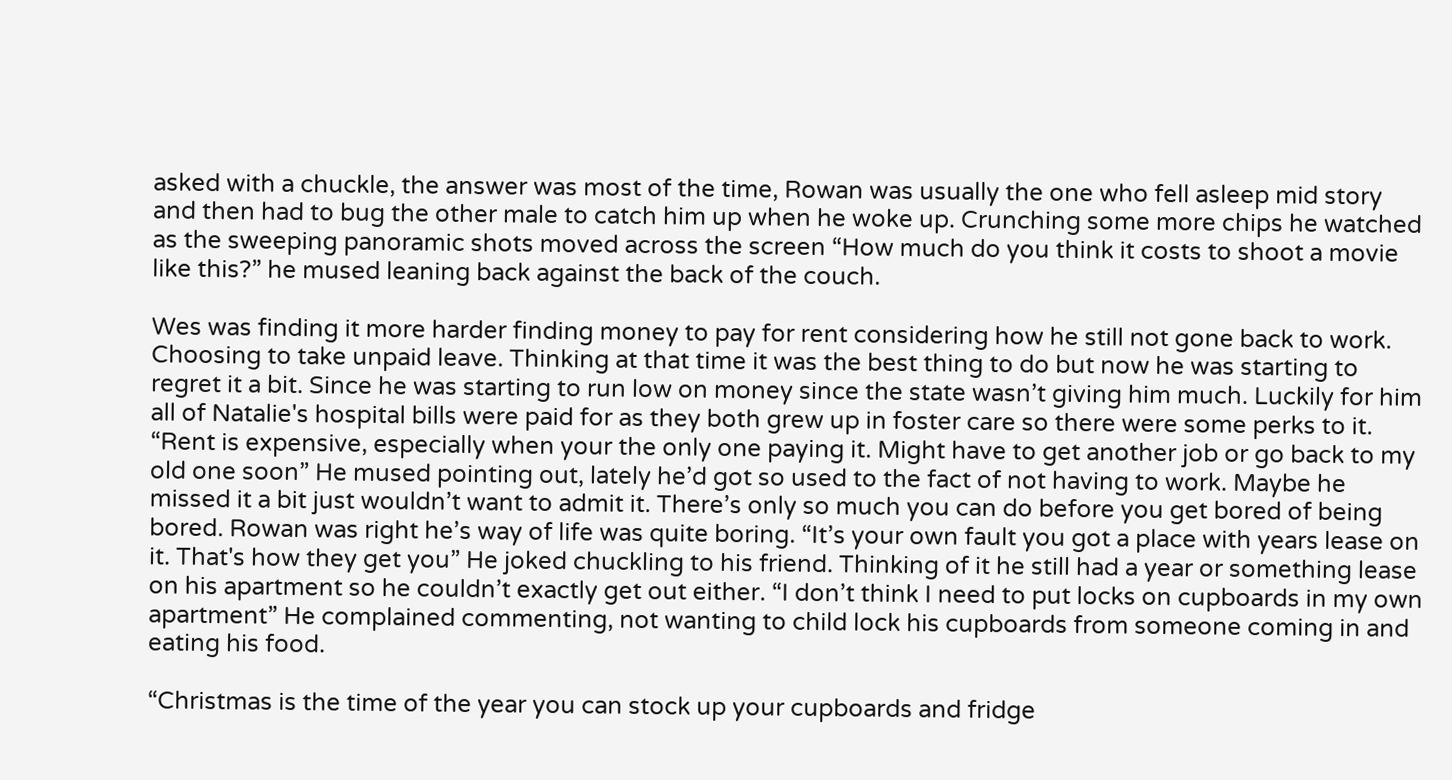asked with a chuckle, the answer was most of the time, Rowan was usually the one who fell asleep mid story and then had to bug the other male to catch him up when he woke up. Crunching some more chips he watched as the sweeping panoramic shots moved across the screen “How much do you think it costs to shoot a movie like this?” he mused leaning back against the back of the couch.

Wes was finding it more harder finding money to pay for rent considering how he still not gone back to work. Choosing to take unpaid leave. Thinking at that time it was the best thing to do but now he was starting to regret it a bit. Since he was starting to run low on money since the state wasn’t giving him much. Luckily for him all of Natalie's hospital bills were paid for as they both grew up in foster care so there were some perks to it. “Rent is expensive, especially when your the only one paying it. Might have to get another job or go back to my old one soon” He mused pointing out, lately he’d got so used to the fact of not having to work. Maybe he missed it a bit just wouldn’t want to admit it. There’s only so much you can do before you get bored of being bored. Rowan was right he’s way of life was quite boring. “It’s your own fault you got a place with years lease on it. That's how they get you” He joked chuckling to his friend. Thinking of it he still had a year or something lease on his apartment so he couldn’t exactly get out either. “I don’t think I need to put locks on cupboards in my own apartment” He complained commenting, not wanting to child lock his cupboards from someone coming in and eating his food.

“Christmas is the time of the year you can stock up your cupboards and fridge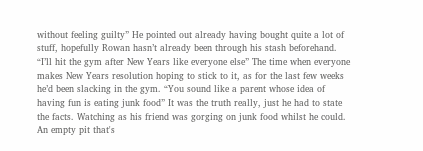without feeling guilty” He pointed out already having bought quite a lot of stuff, hopefully Rowan hasn’t already been through his stash beforehand. “I’ll hit the gym after New Years like everyone else” The time when everyone makes New Years resolution hoping to stick to it, as for the last few weeks he’d been slacking in the gym. “You sound like a parent whose idea of having fun is eating junk food” It was the truth really, just he had to state the facts. Watching as his friend was gorging on junk food whilst he could. An empty pit that's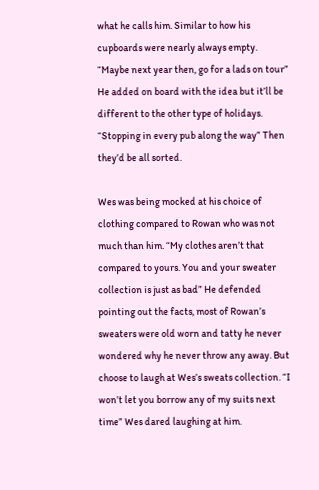what he calls him. Similar to how his cupboards were nearly always empty. “Maybe next year then, go for a lads on tour” He added on board with the idea but it’ll be different to the other type of holidays. “Stopping in every pub along the way” Then they’d be all sorted.

Wes was being mocked at his choice of clothing compared to Rowan who was not much than him. “My clothes aren’t that compared to yours. You and your sweater collection is just as bad” He defended pointing out the facts, most of Rowan’s sweaters were old worn and tatty he never wondered why he never throw any away. But choose to laugh at Wes’s sweats collection. “I won’t let you borrow any of my suits next time” Wes dared laughing at him.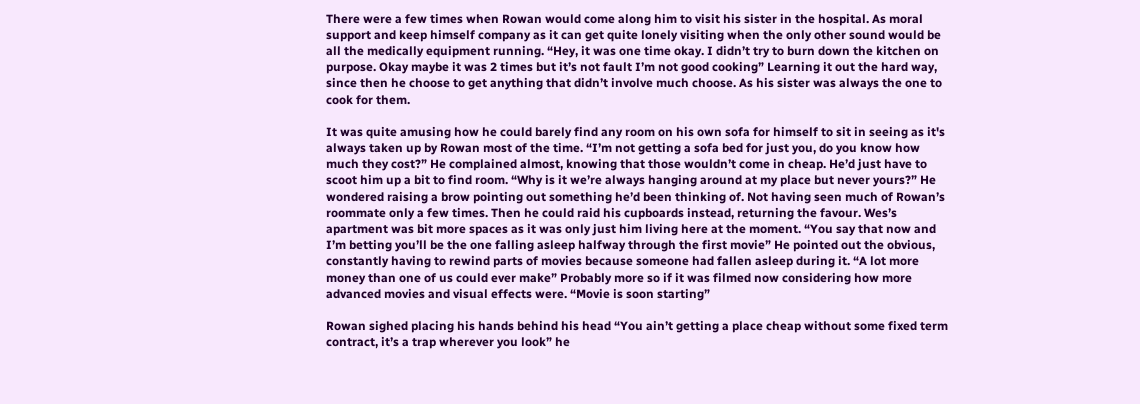There were a few times when Rowan would come along him to visit his sister in the hospital. As moral support and keep himself company as it can get quite lonely visiting when the only other sound would be all the medically equipment running. “Hey, it was one time okay. I didn’t try to burn down the kitchen on purpose. Okay maybe it was 2 times but it’s not fault I’m not good cooking” Learning it out the hard way, since then he choose to get anything that didn’t involve much choose. As his sister was always the one to cook for them.

It was quite amusing how he could barely find any room on his own sofa for himself to sit in seeing as it's always taken up by Rowan most of the time. “I’m not getting a sofa bed for just you, do you know how much they cost?” He complained almost, knowing that those wouldn’t come in cheap. He’d just have to scoot him up a bit to find room. “Why is it we’re always hanging around at my place but never yours?” He wondered raising a brow pointing out something he’d been thinking of. Not having seen much of Rowan’s roommate only a few times. Then he could raid his cupboards instead, returning the favour. Wes’s apartment was bit more spaces as it was only just him living here at the moment. “You say that now and I’m betting you’ll be the one falling asleep halfway through the first movie” He pointed out the obvious, constantly having to rewind parts of movies because someone had fallen asleep during it. “A lot more money than one of us could ever make” Probably more so if it was filmed now considering how more advanced movies and visual effects were. “Movie is soon starting”

Rowan sighed placing his hands behind his head “You ain’t getting a place cheap without some fixed term contract, it’s a trap wherever you look” he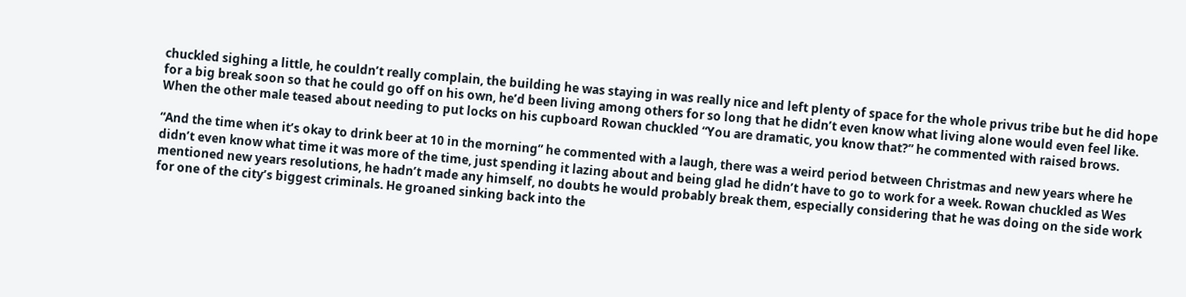chuckled sighing a little, he couldn’t really complain, the building he was staying in was really nice and left plenty of space for the whole privus tribe but he did hope for a big break soon so that he could go off on his own, he’d been living among others for so long that he didn’t even know what living alone would even feel like. When the other male teased about needing to put locks on his cupboard Rowan chuckled “You are dramatic, you know that?” he commented with raised brows.

“And the time when it’s okay to drink beer at 10 in the morning” he commented with a laugh, there was a weird period between Christmas and new years where he didn’t even know what time it was more of the time, just spending it lazing about and being glad he didn’t have to go to work for a week. Rowan chuckled as Wes mentioned new years resolutions, he hadn’t made any himself, no doubts he would probably break them, especially considering that he was doing on the side work for one of the city’s biggest criminals. He groaned sinking back into the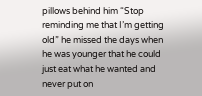pillows behind him “Stop reminding me that I’m getting old” he missed the days when he was younger that he could just eat what he wanted and never put on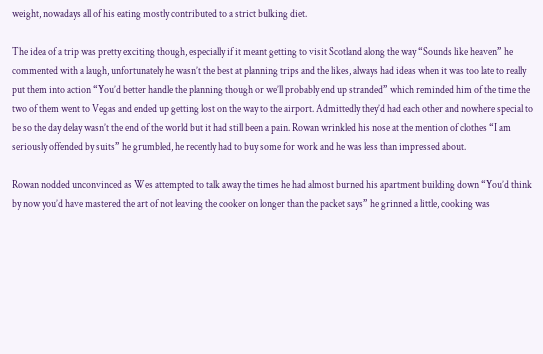weight, nowadays all of his eating mostly contributed to a strict bulking diet.

The idea of a trip was pretty exciting though, especially if it meant getting to visit Scotland along the way “Sounds like heaven” he commented with a laugh, unfortunately he wasn’t the best at planning trips and the likes, always had ideas when it was too late to really put them into action “You’d better handle the planning though or we’ll probably end up stranded” which reminded him of the time the two of them went to Vegas and ended up getting lost on the way to the airport. Admittedly they’d had each other and nowhere special to be so the day delay wasn’t the end of the world but it had still been a pain. Rowan wrinkled his nose at the mention of clothes “I am seriously offended by suits” he grumbled, he recently had to buy some for work and he was less than impressed about.

Rowan nodded unconvinced as Wes attempted to talk away the times he had almost burned his apartment building down “You’d think by now you’d have mastered the art of not leaving the cooker on longer than the packet says” he grinned a little, cooking was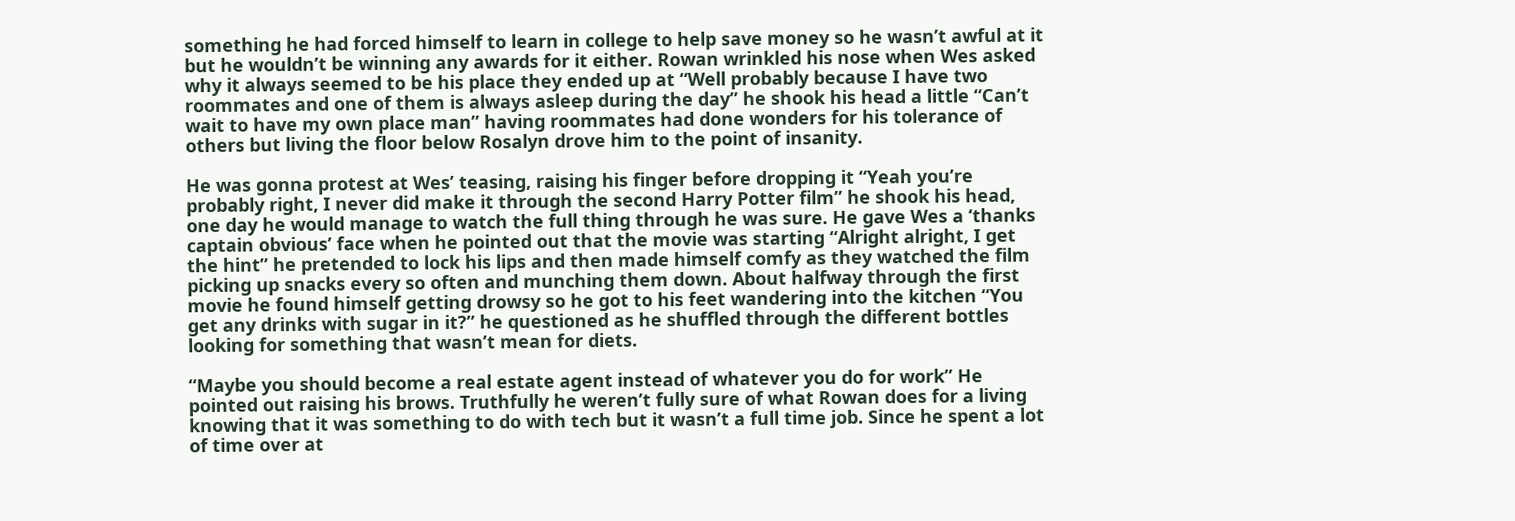something he had forced himself to learn in college to help save money so he wasn’t awful at it but he wouldn’t be winning any awards for it either. Rowan wrinkled his nose when Wes asked why it always seemed to be his place they ended up at “Well probably because I have two roommates and one of them is always asleep during the day” he shook his head a little “Can’t wait to have my own place man” having roommates had done wonders for his tolerance of others but living the floor below Rosalyn drove him to the point of insanity.

He was gonna protest at Wes’ teasing, raising his finger before dropping it “Yeah you’re probably right, I never did make it through the second Harry Potter film” he shook his head, one day he would manage to watch the full thing through he was sure. He gave Wes a ‘thanks captain obvious’ face when he pointed out that the movie was starting “Alright alright, I get the hint” he pretended to lock his lips and then made himself comfy as they watched the film picking up snacks every so often and munching them down. About halfway through the first movie he found himself getting drowsy so he got to his feet wandering into the kitchen “You get any drinks with sugar in it?” he questioned as he shuffled through the different bottles looking for something that wasn’t mean for diets.

“Maybe you should become a real estate agent instead of whatever you do for work” He pointed out raising his brows. Truthfully he weren’t fully sure of what Rowan does for a living knowing that it was something to do with tech but it wasn’t a full time job. Since he spent a lot of time over at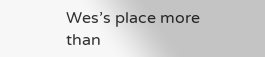Wes’s place more than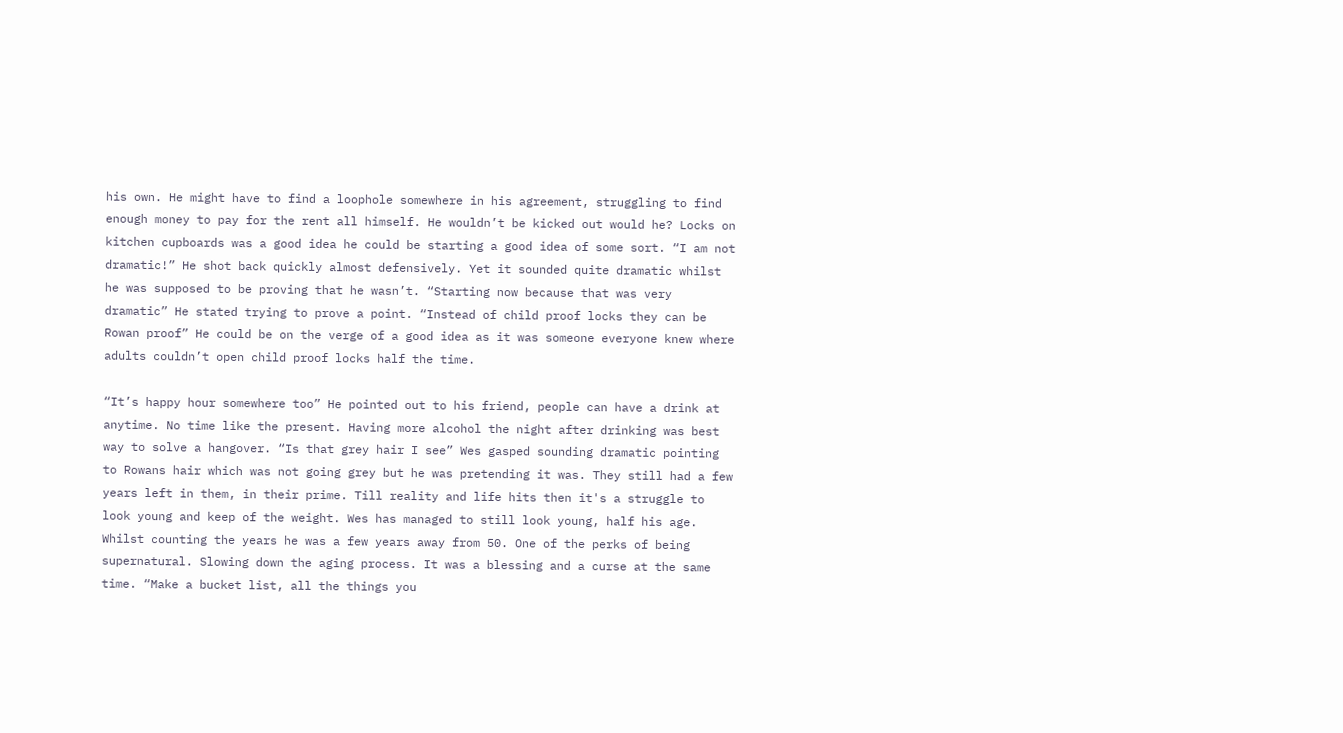his own. He might have to find a loophole somewhere in his agreement, struggling to find enough money to pay for the rent all himself. He wouldn’t be kicked out would he? Locks on kitchen cupboards was a good idea he could be starting a good idea of some sort. “I am not dramatic!” He shot back quickly almost defensively. Yet it sounded quite dramatic whilst he was supposed to be proving that he wasn’t. “Starting now because that was very dramatic” He stated trying to prove a point. “Instead of child proof locks they can be Rowan proof” He could be on the verge of a good idea as it was someone everyone knew where adults couldn’t open child proof locks half the time.

“It’s happy hour somewhere too” He pointed out to his friend, people can have a drink at anytime. No time like the present. Having more alcohol the night after drinking was best way to solve a hangover. “Is that grey hair I see” Wes gasped sounding dramatic pointing to Rowans hair which was not going grey but he was pretending it was. They still had a few years left in them, in their prime. Till reality and life hits then it's a struggle to look young and keep of the weight. Wes has managed to still look young, half his age. Whilst counting the years he was a few years away from 50. One of the perks of being supernatural. Slowing down the aging process. It was a blessing and a curse at the same time. “Make a bucket list, all the things you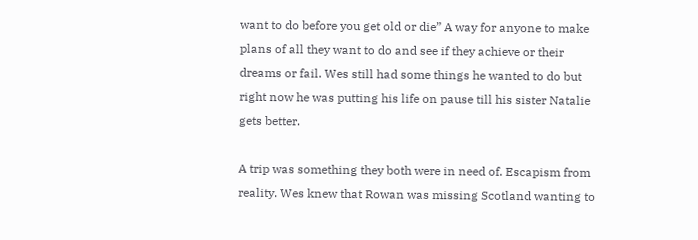want to do before you get old or die” A way for anyone to make plans of all they want to do and see if they achieve or their dreams or fail. Wes still had some things he wanted to do but right now he was putting his life on pause till his sister Natalie gets better.

A trip was something they both were in need of. Escapism from reality. Wes knew that Rowan was missing Scotland wanting to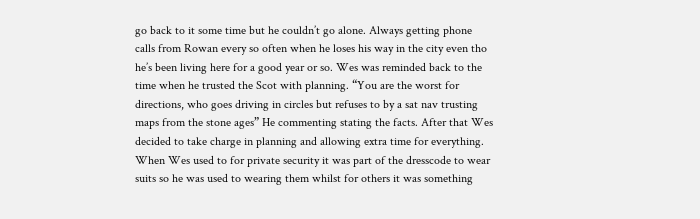go back to it some time but he couldn’t go alone. Always getting phone calls from Rowan every so often when he loses his way in the city even tho he’s been living here for a good year or so. Wes was reminded back to the time when he trusted the Scot with planning. “You are the worst for directions, who goes driving in circles but refuses to by a sat nav trusting maps from the stone ages” He commenting stating the facts. After that Wes decided to take charge in planning and allowing extra time for everything. When Wes used to for private security it was part of the dresscode to wear suits so he was used to wearing them whilst for others it was something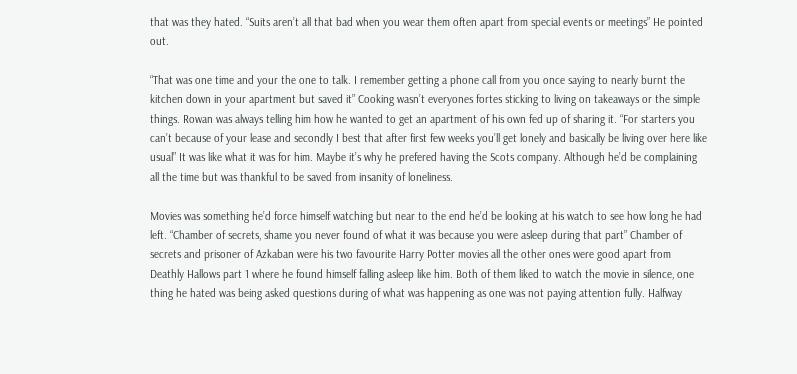that was they hated. “Suits aren’t all that bad when you wear them often apart from special events or meetings” He pointed out.

“That was one time and your the one to talk. I remember getting a phone call from you once saying to nearly burnt the kitchen down in your apartment but saved it” Cooking wasn’t everyones fortes sticking to living on takeaways or the simple things. Rowan was always telling him how he wanted to get an apartment of his own fed up of sharing it. “For starters you can’t because of your lease and secondly I best that after first few weeks you’ll get lonely and basically be living over here like usual” It was like what it was for him. Maybe it’s why he prefered having the Scots company. Although he’d be complaining all the time but was thankful to be saved from insanity of loneliness.

Movies was something he’d force himself watching but near to the end he’d be looking at his watch to see how long he had left. “Chamber of secrets, shame you never found of what it was because you were asleep during that part” Chamber of secrets and prisoner of Azkaban were his two favourite Harry Potter movies all the other ones were good apart from Deathly Hallows part 1 where he found himself falling asleep like him. Both of them liked to watch the movie in silence, one thing he hated was being asked questions during of what was happening as one was not paying attention fully. Halfway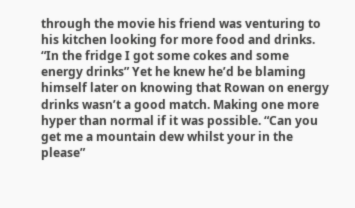through the movie his friend was venturing to his kitchen looking for more food and drinks. “In the fridge I got some cokes and some energy drinks” Yet he knew he’d be blaming himself later on knowing that Rowan on energy drinks wasn’t a good match. Making one more hyper than normal if it was possible. “Can you get me a mountain dew whilst your in the please”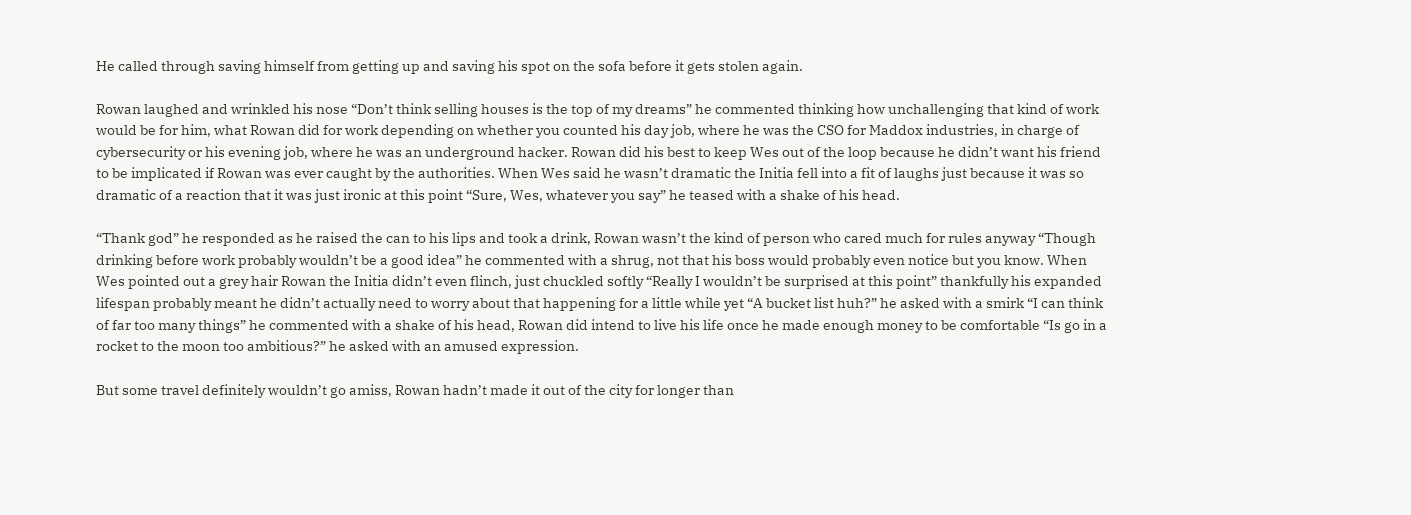He called through saving himself from getting up and saving his spot on the sofa before it gets stolen again.

Rowan laughed and wrinkled his nose “Don’t think selling houses is the top of my dreams” he commented thinking how unchallenging that kind of work would be for him, what Rowan did for work depending on whether you counted his day job, where he was the CSO for Maddox industries, in charge of cybersecurity or his evening job, where he was an underground hacker. Rowan did his best to keep Wes out of the loop because he didn’t want his friend to be implicated if Rowan was ever caught by the authorities. When Wes said he wasn’t dramatic the Initia fell into a fit of laughs just because it was so dramatic of a reaction that it was just ironic at this point “Sure, Wes, whatever you say” he teased with a shake of his head.

“Thank god” he responded as he raised the can to his lips and took a drink, Rowan wasn’t the kind of person who cared much for rules anyway “Though drinking before work probably wouldn’t be a good idea” he commented with a shrug, not that his boss would probably even notice but you know. When Wes pointed out a grey hair Rowan the Initia didn’t even flinch, just chuckled softly “Really I wouldn’t be surprised at this point” thankfully his expanded lifespan probably meant he didn’t actually need to worry about that happening for a little while yet “A bucket list huh?” he asked with a smirk “I can think of far too many things” he commented with a shake of his head, Rowan did intend to live his life once he made enough money to be comfortable “Is go in a rocket to the moon too ambitious?” he asked with an amused expression.

But some travel definitely wouldn’t go amiss, Rowan hadn’t made it out of the city for longer than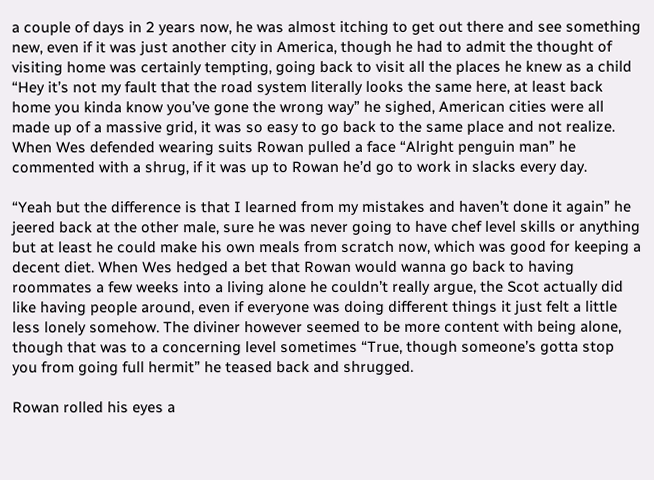a couple of days in 2 years now, he was almost itching to get out there and see something new, even if it was just another city in America, though he had to admit the thought of visiting home was certainly tempting, going back to visit all the places he knew as a child “Hey it’s not my fault that the road system literally looks the same here, at least back home you kinda know you’ve gone the wrong way” he sighed, American cities were all made up of a massive grid, it was so easy to go back to the same place and not realize. When Wes defended wearing suits Rowan pulled a face “Alright penguin man” he commented with a shrug, if it was up to Rowan he’d go to work in slacks every day.

“Yeah but the difference is that I learned from my mistakes and haven’t done it again” he jeered back at the other male, sure he was never going to have chef level skills or anything but at least he could make his own meals from scratch now, which was good for keeping a decent diet. When Wes hedged a bet that Rowan would wanna go back to having roommates a few weeks into a living alone he couldn’t really argue, the Scot actually did like having people around, even if everyone was doing different things it just felt a little less lonely somehow. The diviner however seemed to be more content with being alone, though that was to a concerning level sometimes “True, though someone’s gotta stop you from going full hermit” he teased back and shrugged.

Rowan rolled his eyes a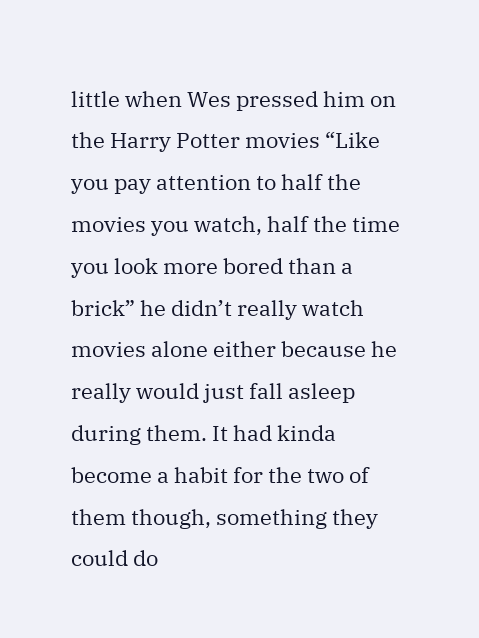little when Wes pressed him on the Harry Potter movies “Like you pay attention to half the movies you watch, half the time you look more bored than a brick” he didn’t really watch movies alone either because he really would just fall asleep during them. It had kinda become a habit for the two of them though, something they could do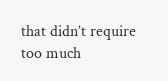that didn’t require too much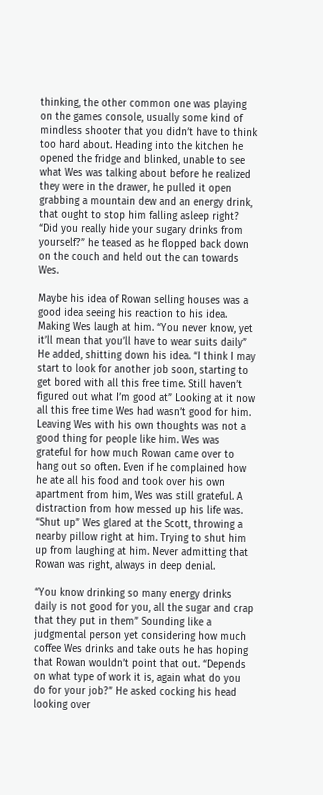thinking, the other common one was playing on the games console, usually some kind of mindless shooter that you didn’t have to think too hard about. Heading into the kitchen he opened the fridge and blinked, unable to see what Wes was talking about before he realized they were in the drawer, he pulled it open grabbing a mountain dew and an energy drink, that ought to stop him falling asleep right? “Did you really hide your sugary drinks from yourself?” he teased as he flopped back down on the couch and held out the can towards Wes.

Maybe his idea of Rowan selling houses was a good idea seeing his reaction to his idea. Making Wes laugh at him. “You never know, yet it’ll mean that you’ll have to wear suits daily” He added, shitting down his idea. “I think I may start to look for another job soon, starting to get bored with all this free time. Still haven’t figured out what I’m good at” Looking at it now all this free time Wes had wasn’t good for him. Leaving Wes with his own thoughts was not a good thing for people like him. Wes was grateful for how much Rowan came over to hang out so often. Even if he complained how he ate all his food and took over his own apartment from him, Wes was still grateful. A distraction from how messed up his life was. “Shut up” Wes glared at the Scott, throwing a nearby pillow right at him. Trying to shut him up from laughing at him. Never admitting that Rowan was right, always in deep denial.

“You know drinking so many energy drinks daily is not good for you, all the sugar and crap that they put in them” Sounding like a judgmental person yet considering how much coffee Wes drinks and take outs he has hoping that Rowan wouldn’t point that out. “Depends on what type of work it is, again what do you do for your job?” He asked cocking his head looking over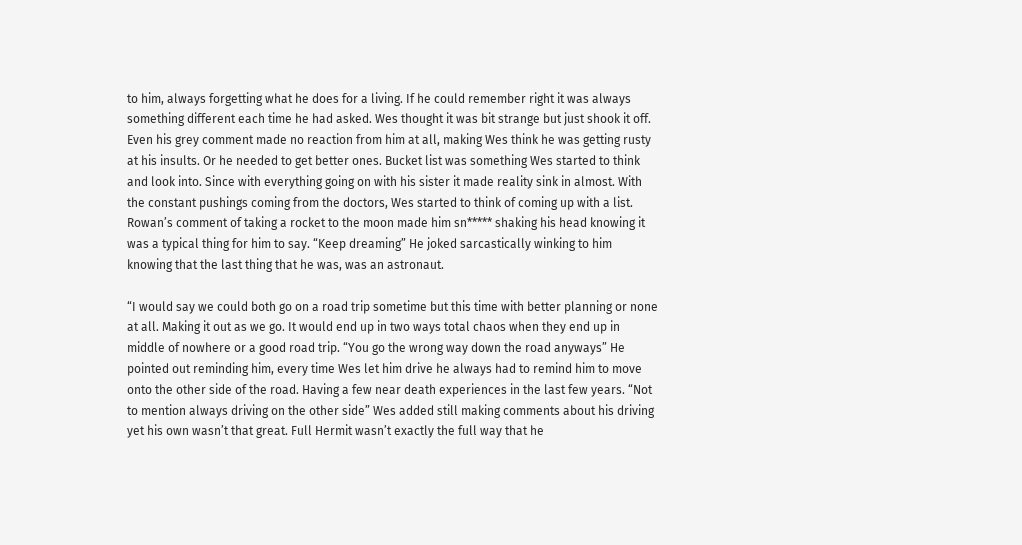to him, always forgetting what he does for a living. If he could remember right it was always something different each time he had asked. Wes thought it was bit strange but just shook it off.  Even his grey comment made no reaction from him at all, making Wes think he was getting rusty at his insults. Or he needed to get better ones. Bucket list was something Wes started to think and look into. Since with everything going on with his sister it made reality sink in almost. With the constant pushings coming from the doctors, Wes started to think of coming up with a list. Rowan’s comment of taking a rocket to the moon made him sn***** shaking his head knowing it was a typical thing for him to say. “Keep dreaming” He joked sarcastically winking to him knowing that the last thing that he was, was an astronaut.

“I would say we could both go on a road trip sometime but this time with better planning or none at all. Making it out as we go. It would end up in two ways total chaos when they end up in middle of nowhere or a good road trip. “You go the wrong way down the road anyways” He pointed out reminding him, every time Wes let him drive he always had to remind him to move onto the other side of the road. Having a few near death experiences in the last few years. “Not to mention always driving on the other side” Wes added still making comments about his driving yet his own wasn’t that great. Full Hermit wasn’t exactly the full way that he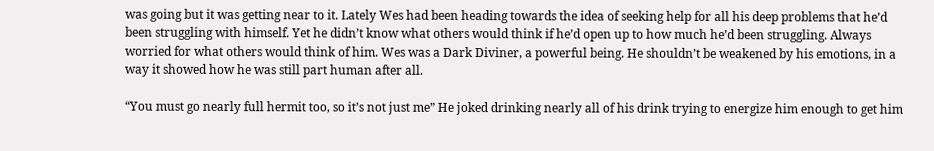was going but it was getting near to it. Lately Wes had been heading towards the idea of seeking help for all his deep problems that he’d been struggling with himself. Yet he didn’t know what others would think if he’d open up to how much he’d been struggling. Always worried for what others would think of him. Wes was a Dark Diviner, a powerful being. He shouldn’t be weakened by his emotions, in a way it showed how he was still part human after all.

“You must go nearly full hermit too, so it’s not just me” He joked drinking nearly all of his drink trying to energize him enough to get him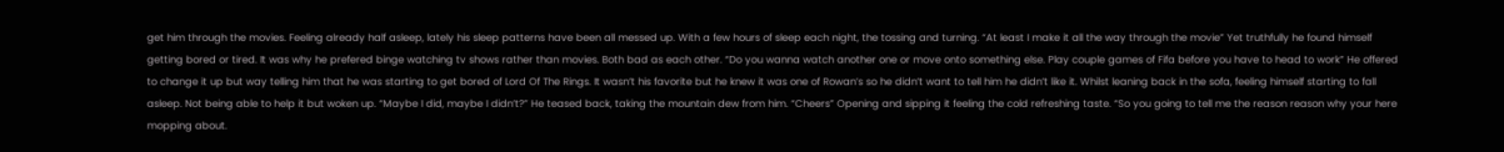get him through the movies. Feeling already half asleep, lately his sleep patterns have been all messed up. With a few hours of sleep each night, the tossing and turning. “At least I make it all the way through the movie” Yet truthfully he found himself getting bored or tired. It was why he prefered binge watching tv shows rather than movies. Both bad as each other. “Do you wanna watch another one or move onto something else. Play couple games of Fifa before you have to head to work” He offered to change it up but way telling him that he was starting to get bored of Lord Of The Rings. It wasn’t his favorite but he knew it was one of Rowan’s so he didn’t want to tell him he didn’t like it. Whilst leaning back in the sofa, feeling himself starting to fall asleep. Not being able to help it but woken up. “Maybe I did, maybe I didn’t?” He teased back, taking the mountain dew from him. “Cheers” Opening and sipping it feeling the cold refreshing taste. “So you going to tell me the reason reason why your here mopping about.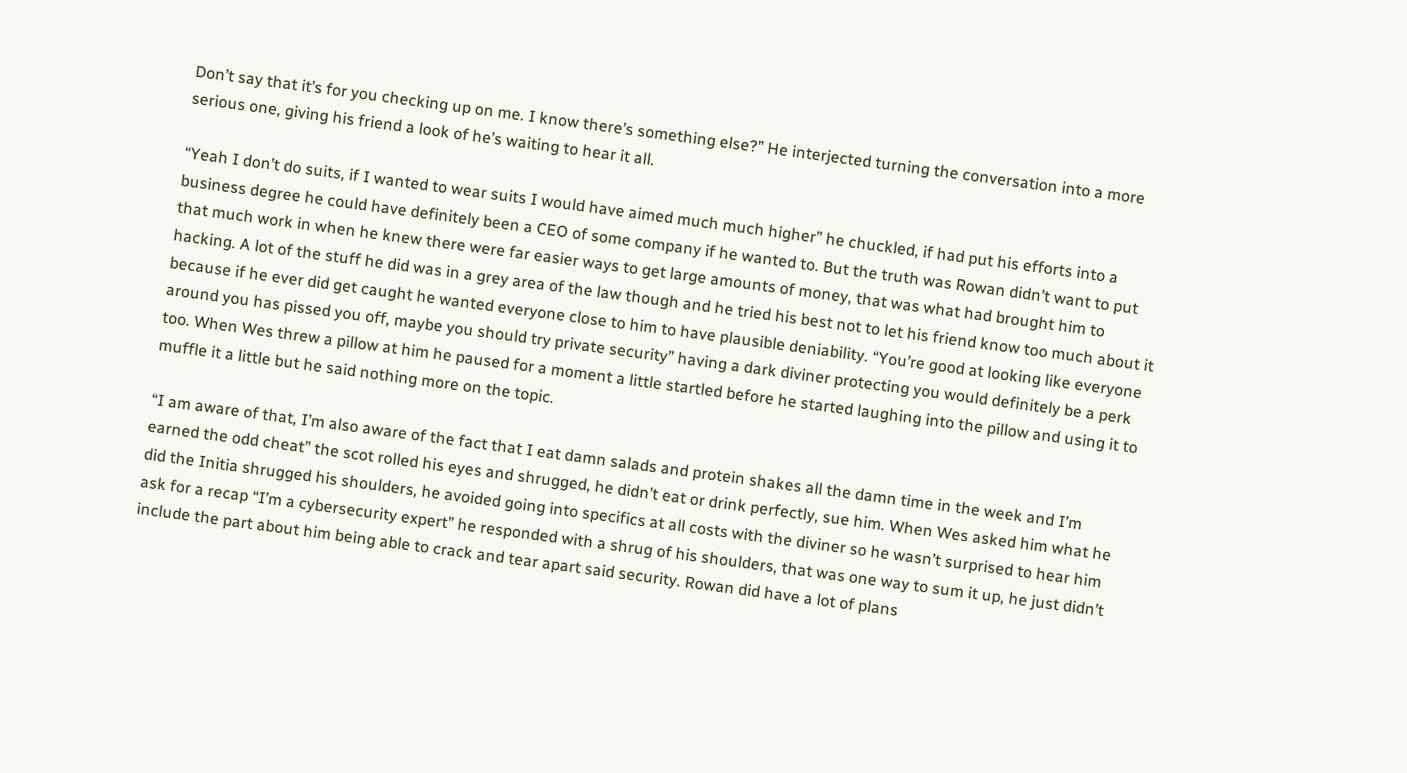Don’t say that it’s for you checking up on me. I know there’s something else?” He interjected turning the conversation into a more serious one, giving his friend a look of he’s waiting to hear it all.

“Yeah I don’t do suits, if I wanted to wear suits I would have aimed much much higher” he chuckled, if had put his efforts into a business degree he could have definitely been a CEO of some company if he wanted to. But the truth was Rowan didn’t want to put that much work in when he knew there were far easier ways to get large amounts of money, that was what had brought him to hacking. A lot of the stuff he did was in a grey area of the law though and he tried his best not to let his friend know too much about it because if he ever did get caught he wanted everyone close to him to have plausible deniability. “You’re good at looking like everyone around you has pissed you off, maybe you should try private security” having a dark diviner protecting you would definitely be a perk too. When Wes threw a pillow at him he paused for a moment a little startled before he started laughing into the pillow and using it to muffle it a little but he said nothing more on the topic.

“I am aware of that, I’m also aware of the fact that I eat damn salads and protein shakes all the damn time in the week and I’m earned the odd cheat” the scot rolled his eyes and shrugged, he didn’t eat or drink perfectly, sue him. When Wes asked him what he did the Initia shrugged his shoulders, he avoided going into specifics at all costs with the diviner so he wasn’t surprised to hear him ask for a recap “I’m a cybersecurity expert” he responded with a shrug of his shoulders, that was one way to sum it up, he just didn’t include the part about him being able to crack and tear apart said security. Rowan did have a lot of plans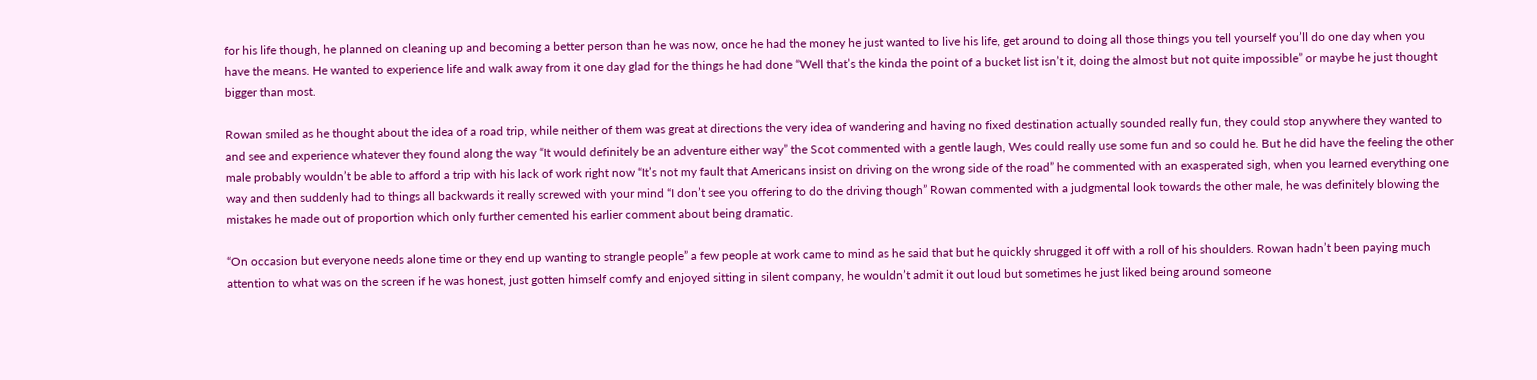for his life though, he planned on cleaning up and becoming a better person than he was now, once he had the money he just wanted to live his life, get around to doing all those things you tell yourself you’ll do one day when you have the means. He wanted to experience life and walk away from it one day glad for the things he had done “Well that’s the kinda the point of a bucket list isn’t it, doing the almost but not quite impossible” or maybe he just thought bigger than most.

Rowan smiled as he thought about the idea of a road trip, while neither of them was great at directions the very idea of wandering and having no fixed destination actually sounded really fun, they could stop anywhere they wanted to and see and experience whatever they found along the way “It would definitely be an adventure either way” the Scot commented with a gentle laugh, Wes could really use some fun and so could he. But he did have the feeling the other male probably wouldn’t be able to afford a trip with his lack of work right now “It’s not my fault that Americans insist on driving on the wrong side of the road” he commented with an exasperated sigh, when you learned everything one way and then suddenly had to things all backwards it really screwed with your mind “I don’t see you offering to do the driving though” Rowan commented with a judgmental look towards the other male, he was definitely blowing the mistakes he made out of proportion which only further cemented his earlier comment about being dramatic.

“On occasion but everyone needs alone time or they end up wanting to strangle people” a few people at work came to mind as he said that but he quickly shrugged it off with a roll of his shoulders. Rowan hadn’t been paying much attention to what was on the screen if he was honest, just gotten himself comfy and enjoyed sitting in silent company, he wouldn’t admit it out loud but sometimes he just liked being around someone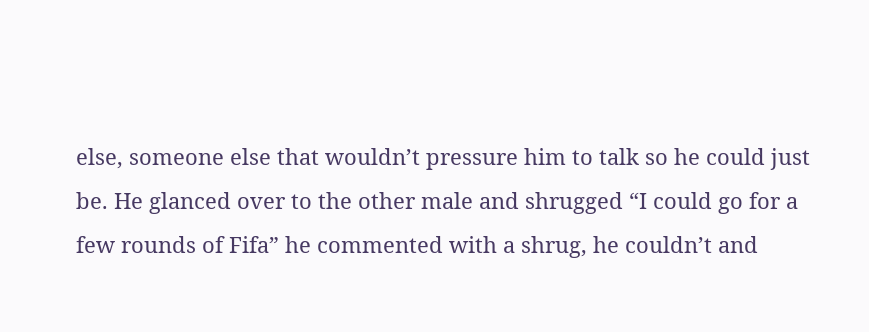else, someone else that wouldn’t pressure him to talk so he could just be. He glanced over to the other male and shrugged “I could go for a few rounds of Fifa” he commented with a shrug, he couldn’t and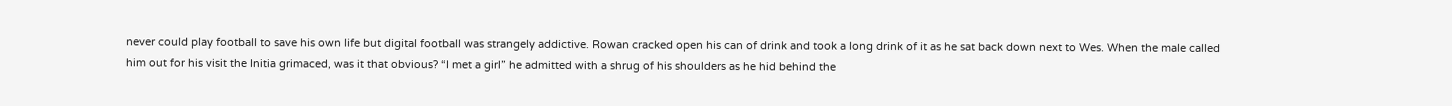never could play football to save his own life but digital football was strangely addictive. Rowan cracked open his can of drink and took a long drink of it as he sat back down next to Wes. When the male called him out for his visit the Initia grimaced, was it that obvious? “I met a girl” he admitted with a shrug of his shoulders as he hid behind the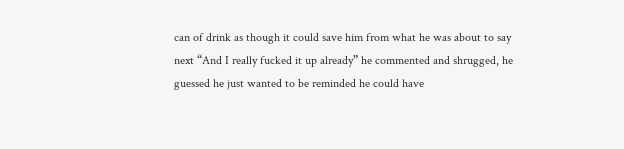can of drink as though it could save him from what he was about to say next “And I really fucked it up already” he commented and shrugged, he guessed he just wanted to be reminded he could have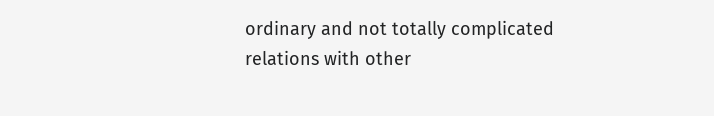ordinary and not totally complicated relations with other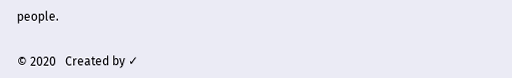people.


© 2020   Created by ✓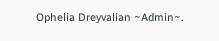Ophelia Dreyvalian ~Admin~.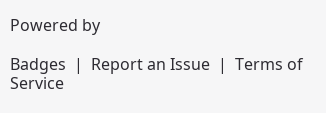Powered by

Badges  |  Report an Issue  |  Terms of Service